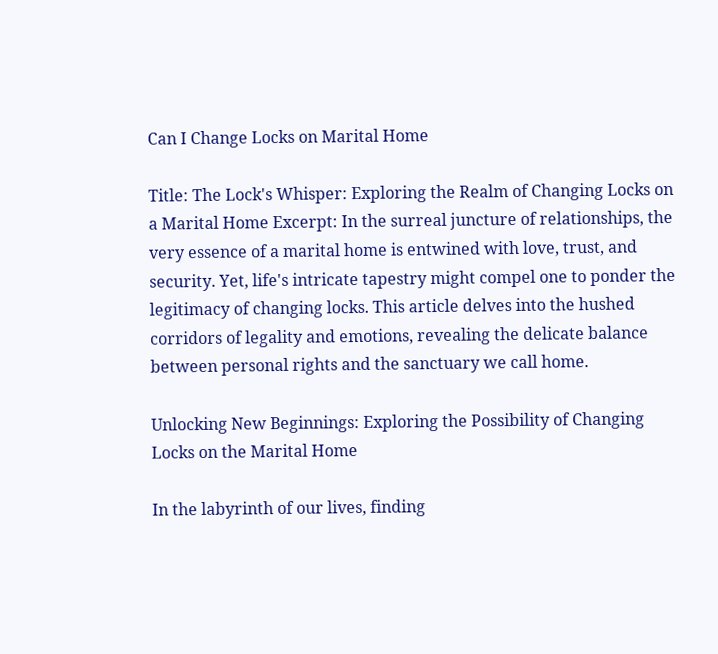Can I Change Locks on Marital Home

Title: The Lock's Whisper: Exploring the Realm of Changing Locks on a Marital Home Excerpt: In the surreal juncture of relationships, the very essence of a marital home is entwined with love, trust, and security. Yet, life's intricate tapestry might compel one to ponder the legitimacy of changing locks. This article delves into the hushed corridors of legality and emotions, revealing the delicate balance between personal rights and the sanctuary we call home.

Unlocking New Beginnings: Exploring the Possibility of Changing Locks on the Marital Home

In the labyrinth of our lives, finding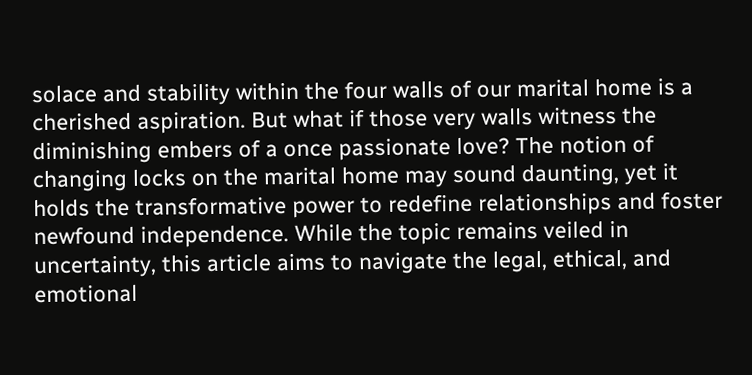solace and stability within the four walls of our marital home is a cherished aspiration. But what if those very walls witness the diminishing embers of a once passionate love? The notion of changing locks on the marital home may sound daunting, yet it holds the transformative power to redefine relationships and foster newfound independence. While the topic remains veiled in uncertainty, this article aims to navigate the legal, ethical, and emotional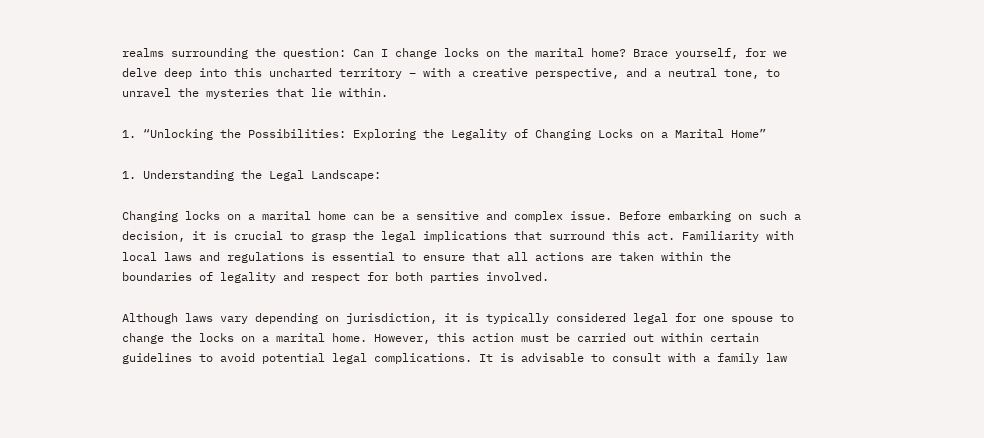realms surrounding the question: Can I change locks on the marital home? Brace yourself, for we delve deep into this uncharted territory – with a creative perspective, and a neutral tone, to unravel the mysteries that lie within.

1. “Unlocking the Possibilities: Exploring the Legality of Changing Locks on a Marital Home”

1. Understanding the Legal Landscape:

Changing locks on a marital home can be a sensitive and complex issue. Before embarking on such a decision, it is crucial to grasp the legal implications that surround this act. Familiarity with local laws and regulations is essential to ensure that all actions are taken within the boundaries of legality and respect for both parties involved.

Although laws vary depending on jurisdiction, it is typically considered legal for one spouse to change the locks on a marital home. However, this action must be carried out within certain guidelines to avoid potential legal complications. It is advisable to consult with a family law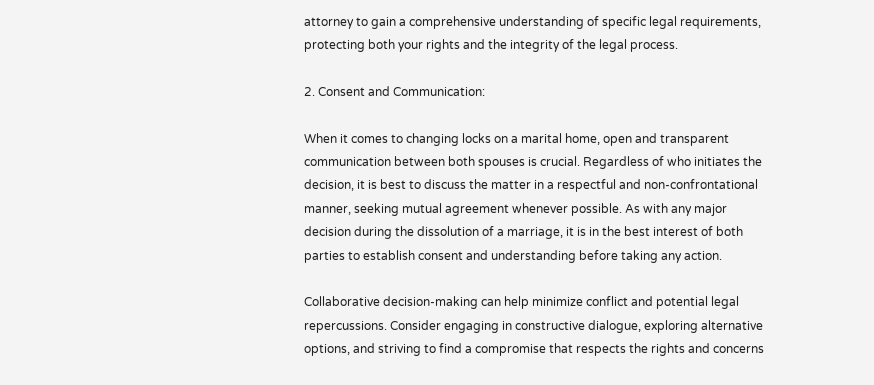attorney to gain a comprehensive understanding of specific legal requirements, protecting both your rights and the integrity of the legal process.

2. Consent and Communication:

When it comes to changing locks on a marital home, open and transparent communication between both spouses is crucial. Regardless of who initiates the decision, it is best to discuss the matter in a respectful and non-confrontational manner, seeking mutual agreement whenever possible. As with any major decision during the dissolution of a marriage, it is in the best interest of both parties to establish consent and understanding before taking any action.

Collaborative decision-making can help minimize conflict and potential legal repercussions. Consider engaging in constructive dialogue, exploring alternative options, and striving to find a compromise that respects the rights and concerns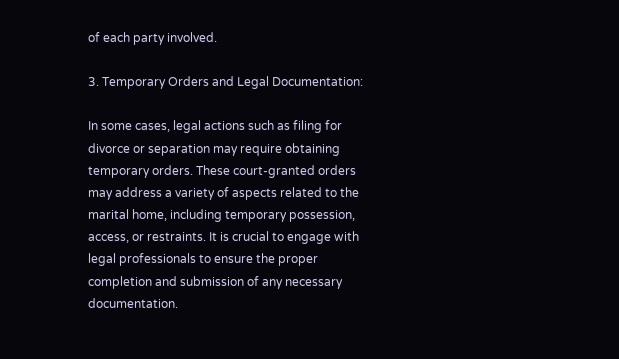of each party involved.

3. Temporary Orders and Legal Documentation:

In some cases, legal actions such as filing for divorce or separation may require obtaining temporary orders. These court-granted orders may address a variety of aspects related to the marital home, including temporary possession, access, or restraints. It is crucial to engage with legal professionals to ensure the proper completion and submission of any necessary documentation.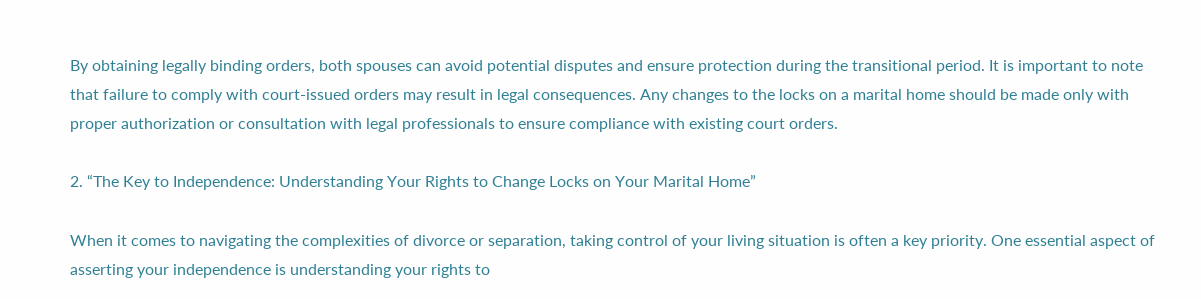By obtaining legally binding orders, both spouses can avoid potential disputes and ensure protection during the transitional period. It is important to note that failure to comply with court-issued orders may result in legal consequences. Any changes to the locks on a marital home should be made only with proper authorization or consultation with legal professionals to ensure compliance with existing court orders.

2. “The Key to Independence: Understanding Your Rights to Change Locks on Your Marital Home”

When it comes to navigating the complexities of divorce or separation, taking control of your living situation is often a key priority. One essential aspect of asserting your independence is understanding your rights to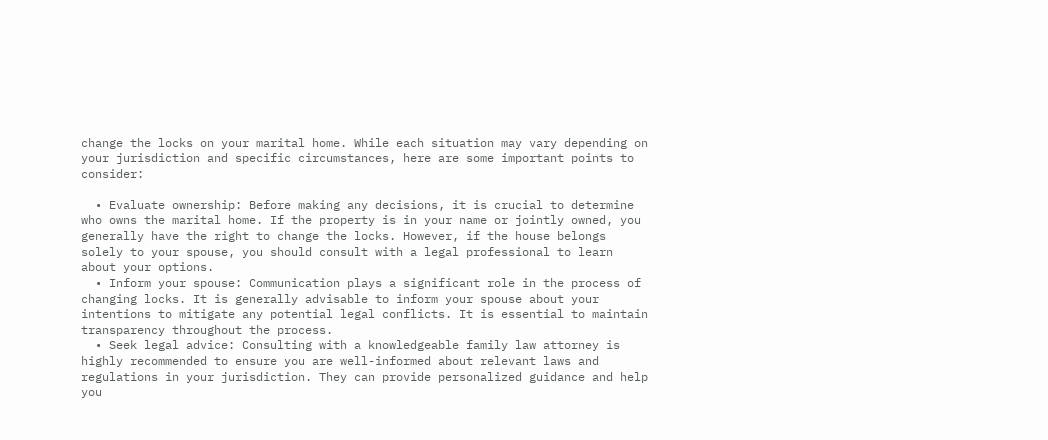change the locks on your marital home. While each situation may vary depending on your jurisdiction and specific circumstances, here are some important points to consider:

  • Evaluate ownership: Before making any decisions, it is crucial to determine who owns the marital home. If the property is in your name or jointly owned, you generally have the right to change the locks. However, if the house belongs solely to your spouse, you should consult with a legal professional to learn about your options.
  • Inform your spouse: Communication plays a significant role in the process of changing locks. It is generally advisable to inform your spouse about your intentions to mitigate any potential legal conflicts. It is essential to maintain transparency throughout the process.
  • Seek legal advice: Consulting with a knowledgeable family law attorney is highly recommended to ensure you are well-informed about relevant laws and regulations in your jurisdiction. They can provide personalized guidance and help you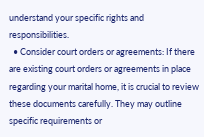understand your specific rights and responsibilities.
  • Consider court orders or agreements: If there are existing court orders or agreements in place regarding your marital home, it is crucial to review these documents carefully. They may outline specific requirements or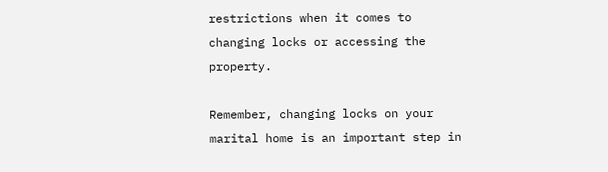restrictions when it comes to changing locks or accessing the property.

Remember, changing locks on your marital home is an important step in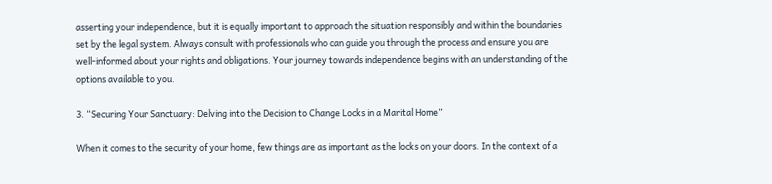asserting your independence, but it is equally important to approach the situation responsibly and within the boundaries set by the legal system. Always consult with professionals who can guide you through the process and ensure you are well-informed about your rights and obligations. Your journey towards independence begins with an understanding of the options available to you.

3. “Securing Your Sanctuary: Delving into the Decision to Change Locks in a Marital Home”

When it comes to the security of your home, few things are as important as the locks on your doors. In the context of a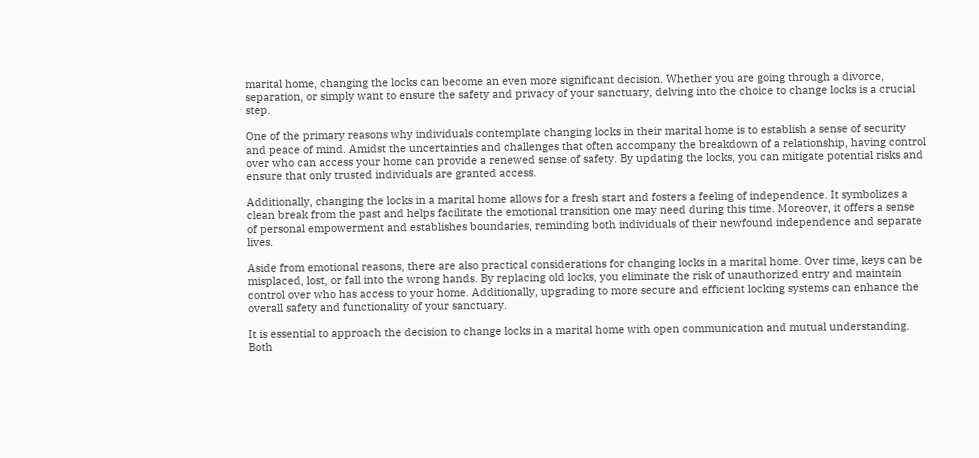marital home, changing the locks can become an even more significant decision. Whether you are going through a divorce, separation, or simply want to ensure the safety and privacy of your sanctuary, delving into the choice to change locks is a crucial step.

One of the primary reasons why individuals contemplate changing locks in their marital home is to establish a sense of security and peace of mind. Amidst the uncertainties and challenges that often accompany the breakdown of a relationship, having control over who can access your home can provide a renewed sense of safety. By updating the locks, you can mitigate potential risks and ensure that only trusted individuals are granted access.

Additionally, changing the locks in a marital home allows for a fresh start and fosters a feeling of independence. It symbolizes a clean break from the past and helps facilitate the emotional transition one may need during this time. Moreover, it offers a sense of personal empowerment and establishes boundaries, reminding both individuals of their newfound independence and separate lives.

Aside from emotional reasons, there are also practical considerations for changing locks in a marital home. Over time, keys can be misplaced, lost, or fall into the wrong hands. By replacing old locks, you eliminate the risk of unauthorized entry and maintain control over who has access to your home. Additionally, upgrading to more secure and efficient locking systems can enhance the overall safety and functionality of your sanctuary.

It is essential to approach the decision to change locks in a marital home with open communication and mutual understanding. Both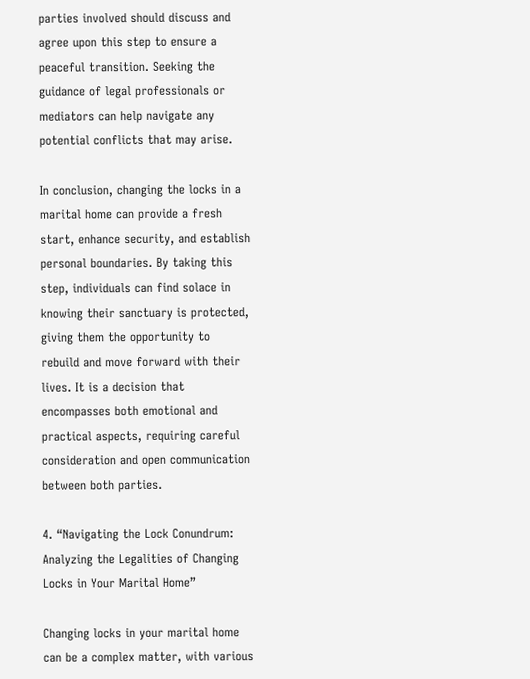parties involved should discuss and agree upon this step to ensure a peaceful transition. Seeking the guidance of legal professionals or mediators can help navigate any potential conflicts that may arise.

In conclusion, changing the locks in a marital home can provide a fresh start, enhance security, and establish personal boundaries. By taking this step, individuals can find solace in knowing their sanctuary is protected, giving them the opportunity to rebuild and move forward with their lives. It is a decision that encompasses both emotional and practical aspects, requiring careful consideration and open communication between both parties.

4. “Navigating the Lock Conundrum: Analyzing the Legalities of Changing Locks in Your Marital Home”

Changing locks in your marital home can be a complex matter, with various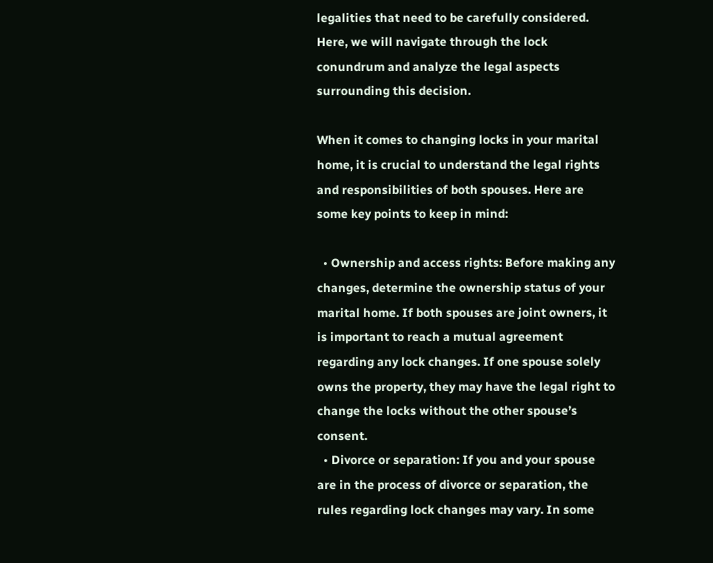legalities that need to be carefully considered. Here, we will navigate through the lock conundrum and analyze the legal aspects surrounding this decision.

When it comes to changing locks in your marital home, it is crucial to understand the legal rights and responsibilities of both spouses. Here are some key points to keep in mind:

  • Ownership and access rights: Before making any changes, determine the ownership status of your marital home. If both spouses are joint owners, it is important to reach a mutual agreement regarding any lock changes. If one spouse solely owns the property, they may have the legal right to change the locks without the other spouse’s consent.
  • Divorce or separation: If you and your spouse are in the process of divorce or separation, the rules regarding lock changes may vary. In some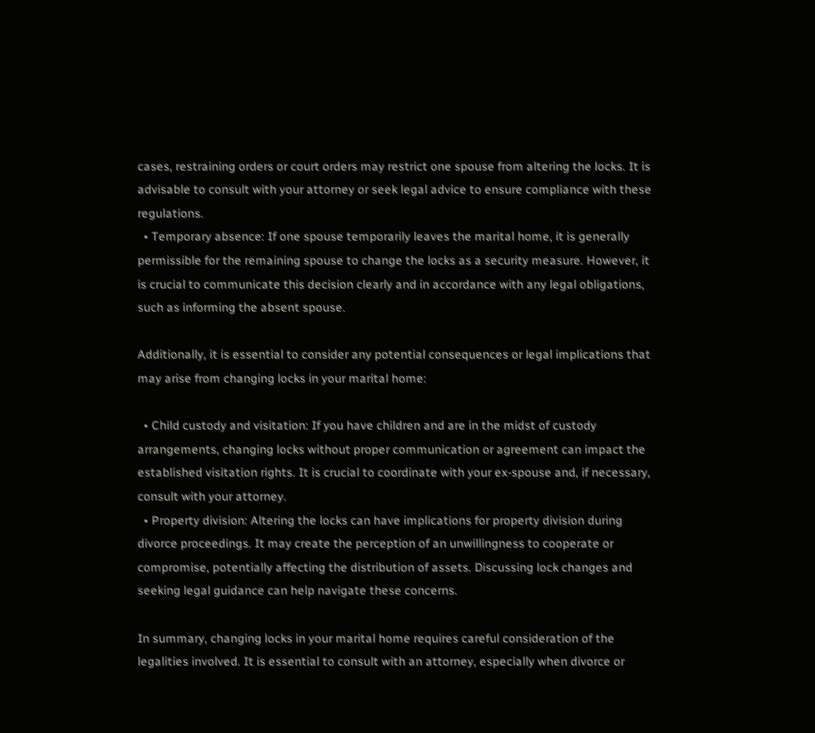cases, restraining orders or court orders may restrict one spouse from altering the locks. It is advisable to consult with your attorney or seek legal advice to ensure compliance with these regulations.
  • Temporary absence: If one spouse temporarily leaves the marital home, it is generally permissible for the remaining spouse to change the locks as a security measure. However, it is crucial to communicate this decision clearly and in accordance with any legal obligations, such as informing the absent spouse.

Additionally, it is essential to consider any potential consequences or legal implications that may arise from changing locks in your marital home:

  • Child custody and visitation: If you have children and are in the midst of custody arrangements, changing locks without proper communication or agreement can impact the established visitation rights. It is crucial to coordinate with your ex-spouse and, if necessary, consult with your attorney.
  • Property division: Altering the locks can have implications for property division during divorce proceedings. It may create the perception of an unwillingness to cooperate or compromise, potentially affecting the distribution of assets. Discussing lock changes and seeking legal guidance can help navigate these concerns.

In summary, changing locks in your marital home requires careful consideration of the legalities involved. It is essential to consult with an attorney, especially when divorce or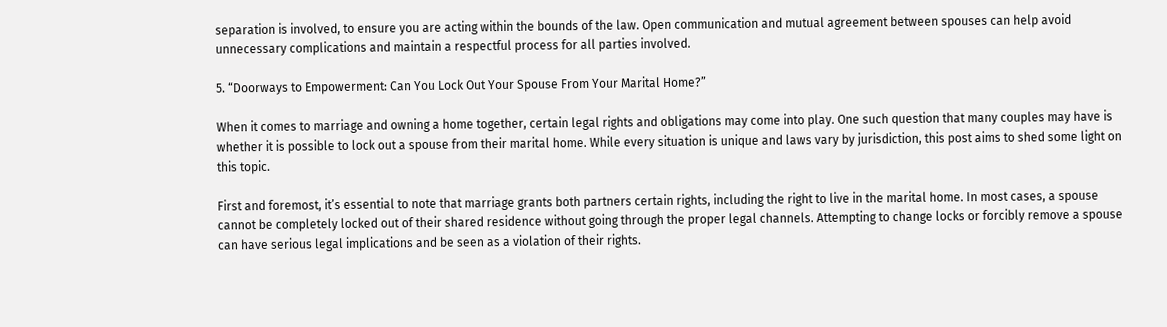separation is involved, to ensure you are acting within the bounds of the law. Open communication and mutual agreement between spouses can help avoid unnecessary complications and maintain a respectful process for all parties involved.

5. “Doorways to Empowerment: Can You Lock Out Your Spouse From Your Marital Home?”

When it comes to marriage and owning a home together, certain legal rights and obligations may come into play. One such question that many couples may have is whether it is possible to lock out a spouse from their marital home. While every situation is unique and laws vary by jurisdiction, this post aims to shed some light on this topic.

First and foremost, it’s essential to note that marriage grants both partners certain rights, including the right to live in the marital home. In most cases, a spouse cannot be completely locked out of their shared residence without going through the proper legal channels. Attempting to change locks or forcibly remove a spouse can have serious legal implications and be seen as a violation of their rights.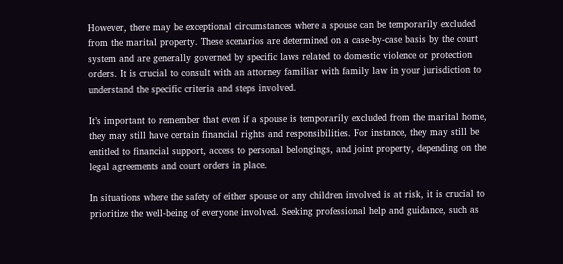However, there may be exceptional circumstances where a spouse can be temporarily excluded from the marital property. These scenarios are determined on a case-by-case basis by the court system and are generally governed by specific laws related to domestic violence or protection orders. It is crucial to consult with an attorney familiar with family law in your jurisdiction to understand the specific criteria and steps involved.

It’s important to remember that even if a spouse is temporarily excluded from the marital home, they may still have certain financial rights and responsibilities. For instance, they may still be entitled to financial support, access to personal belongings, and joint property, depending on the legal agreements and court orders in place.

In situations where the safety of either spouse or any children involved is at risk, it is crucial to prioritize the well-being of everyone involved. Seeking professional help and guidance, such as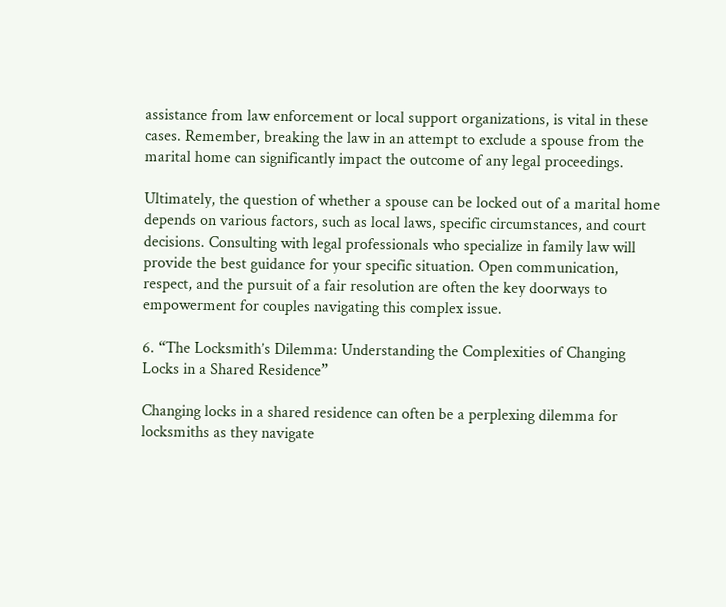assistance from law enforcement or local support organizations, is vital in these cases. Remember, breaking the law in an attempt to exclude a spouse from the marital home can significantly impact the outcome of any legal proceedings.

Ultimately, the question of whether a spouse can be locked out of a marital home depends on various factors, such as local laws, specific circumstances, and court decisions. Consulting with legal professionals who specialize in family law will provide the best guidance for your specific situation. Open communication, respect, and the pursuit of a fair resolution are often the key doorways to empowerment for couples navigating this complex issue.

6. “The Locksmith’s Dilemma: Understanding the Complexities of Changing Locks in a Shared Residence”

Changing locks in a shared residence can often be a perplexing dilemma for locksmiths as they navigate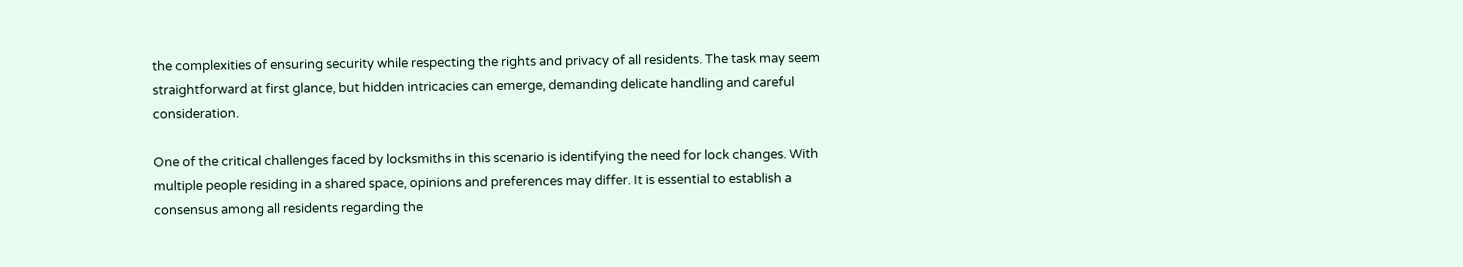the complexities of ensuring security while respecting the rights and privacy of all residents. The task may seem straightforward at first glance, but hidden intricacies can emerge, demanding delicate handling and careful consideration.

One of the critical challenges faced by locksmiths in this scenario is identifying the need for lock changes. With multiple people residing in a shared space, opinions and preferences may differ. It is essential to establish a consensus among all residents regarding the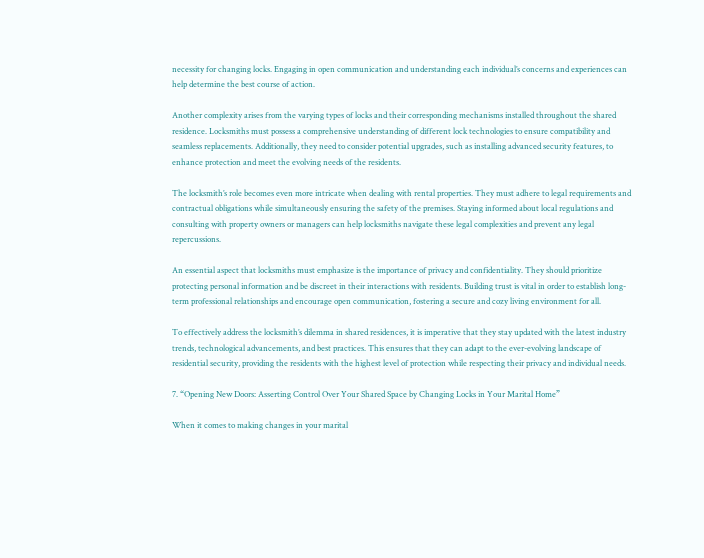necessity for changing locks. Engaging in open communication and understanding each individual’s concerns and experiences can help determine the best course of action.

Another complexity arises from the varying types of locks and their corresponding mechanisms installed throughout the shared residence. Locksmiths must possess a comprehensive understanding of different lock technologies to ensure compatibility and seamless replacements. Additionally, they need to consider potential upgrades, such as installing advanced security features, to enhance protection and meet the evolving needs of the residents.

The locksmith’s role becomes even more intricate when dealing with rental properties. They must adhere to legal requirements and contractual obligations while simultaneously ensuring the safety of the premises. Staying informed about local regulations and consulting with property owners or managers can help locksmiths navigate these legal complexities and prevent any legal repercussions.

An essential aspect that locksmiths must emphasize is the importance of privacy and confidentiality. They should prioritize protecting personal information and be discreet in their interactions with residents. Building trust is vital in order to establish long-term professional relationships and encourage open communication, fostering a secure and cozy living environment for all.

To effectively address the locksmith’s dilemma in shared residences, it is imperative that they stay updated with the latest industry trends, technological advancements, and best practices. This ensures that they can adapt to the ever-evolving landscape of residential security, providing the residents with the highest level of protection while respecting their privacy and individual needs.

7. “Opening New Doors: Asserting Control Over Your Shared Space by Changing Locks in Your Marital Home”

When it comes to making changes in your marital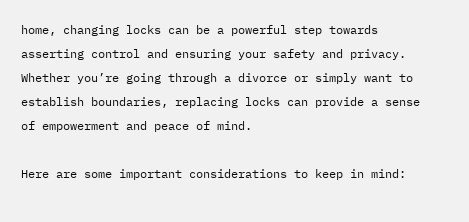home, changing locks can be a powerful step towards asserting control and ensuring your safety and privacy. Whether you’re going through a divorce or simply want to establish boundaries, replacing locks can provide a sense of empowerment and peace of mind.

Here are some important considerations to keep in mind: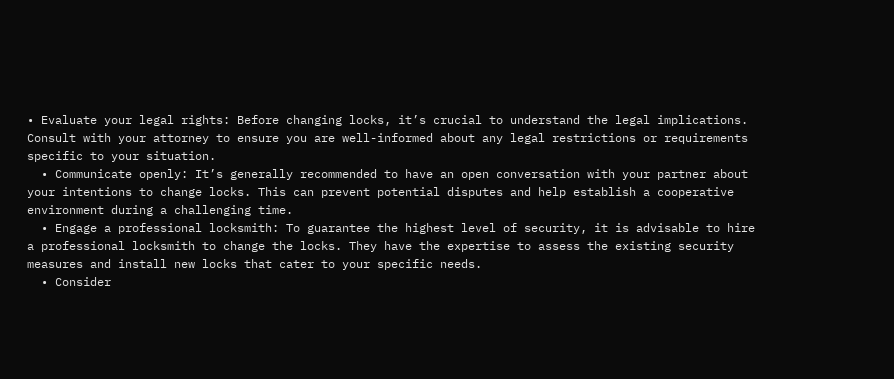• Evaluate your legal rights: Before changing locks, it’s crucial to understand the legal implications. Consult with your attorney to ensure you are well-informed about any legal restrictions or requirements specific to your situation.
  • Communicate openly: It’s generally recommended to have an open conversation with your partner about your intentions to change locks. This can prevent potential disputes and help establish a cooperative environment during a challenging time.
  • Engage a professional locksmith: To guarantee the highest level of security, it is advisable to hire a professional locksmith to change the locks. They have the expertise to assess the existing security measures and install new locks that cater to your specific needs.
  • Consider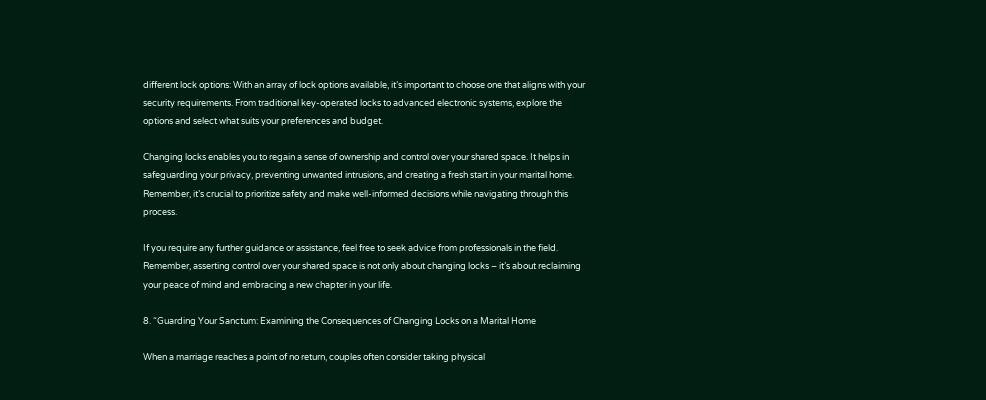different lock options: With an array of lock options available, it’s important to choose one that aligns with your security requirements. From traditional key-operated locks to advanced electronic systems, explore the options and select what suits your preferences and budget.

Changing locks enables you to regain a sense of ownership and control over your shared space. It helps in safeguarding your privacy, preventing unwanted intrusions, and creating a fresh start in your marital home. Remember, it’s crucial to prioritize safety and make well-informed decisions while navigating through this process.

If you require any further guidance or assistance, feel free to seek advice from professionals in the field. Remember, asserting control over your shared space is not only about changing locks – it’s about reclaiming your peace of mind and embracing a new chapter in your life.

8. “Guarding Your Sanctum: Examining the Consequences of Changing Locks on a Marital Home

When a marriage reaches a point of no return, couples often consider taking physical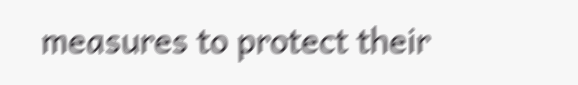measures to protect their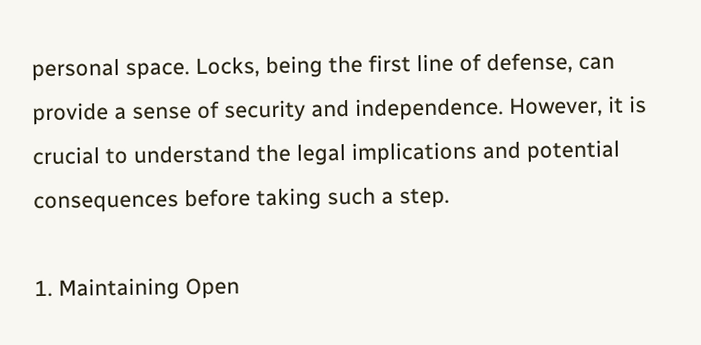personal space. Locks, being the first line of defense, can provide a sense of security and independence. However, it is crucial to understand the legal implications and potential consequences before taking such a step.

1. Maintaining Open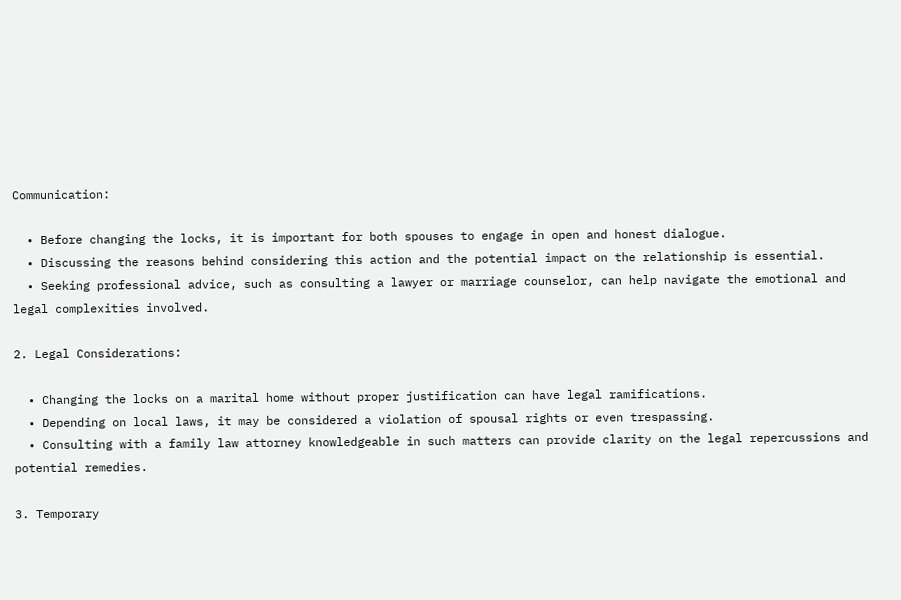Communication:

  • Before changing the locks, it is important for both spouses to engage in open and honest dialogue.
  • Discussing the reasons behind considering this action and the potential impact on the relationship is essential.
  • Seeking professional advice, such as consulting a lawyer or marriage counselor, can help navigate the emotional and legal complexities involved.

2. Legal Considerations:

  • Changing the locks on a marital home without proper justification can have legal ramifications.
  • Depending on local laws, it may be considered a violation of spousal rights or even trespassing.
  • Consulting with a family law attorney knowledgeable in such matters can provide clarity on the legal repercussions and potential remedies.

3. Temporary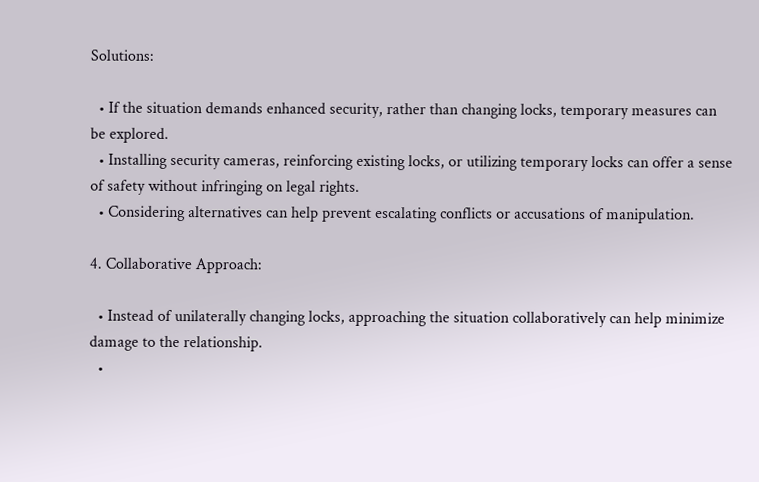Solutions:

  • If the situation demands enhanced security, rather than changing locks, temporary measures can be explored.
  • Installing security cameras, reinforcing existing locks, or utilizing temporary locks can offer a sense of safety without infringing on legal rights.
  • Considering alternatives can help prevent escalating conflicts or accusations of manipulation.

4. Collaborative Approach:

  • Instead of unilaterally changing locks, approaching the situation collaboratively can help minimize damage to the relationship.
  •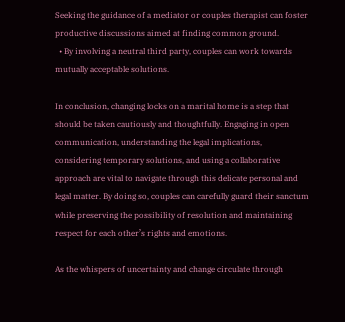Seeking the guidance of a mediator or couples therapist can foster productive discussions aimed at finding common ground.
  • By involving a neutral third party, couples can work towards mutually acceptable solutions.

In conclusion, changing locks on a marital home is a step that should be taken cautiously and thoughtfully. Engaging in open communication, understanding the legal implications, considering temporary solutions, and using a collaborative approach are vital to navigate through this delicate personal and legal matter. By doing so, couples can carefully guard their sanctum while preserving the possibility of resolution and maintaining respect for each other’s rights and emotions.

As the whispers of uncertainty and change circulate through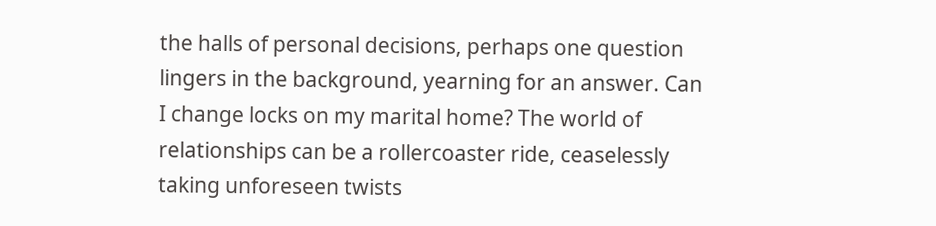the halls of personal decisions, perhaps one question lingers in the background, yearning for an answer. Can I change locks on my marital home? The world of relationships can be a rollercoaster ride, ceaselessly taking unforeseen twists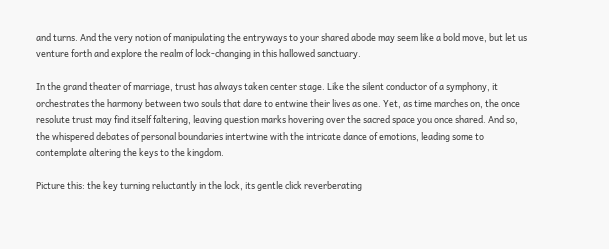and turns. And the very notion of manipulating the entryways to your shared abode may seem like a bold move, but let us venture forth and explore the realm of lock-changing in this hallowed sanctuary.

In the grand theater of marriage, trust has always taken center stage. Like the silent conductor of a symphony, it orchestrates the harmony between two souls that dare to entwine their lives as one. Yet, as time marches on, the once resolute trust may find itself faltering, leaving question marks hovering over the sacred space you once shared. And so, the whispered debates of personal boundaries intertwine with the intricate dance of emotions, leading some to contemplate altering the keys to the kingdom.

Picture this: the key turning reluctantly in the lock, its gentle click reverberating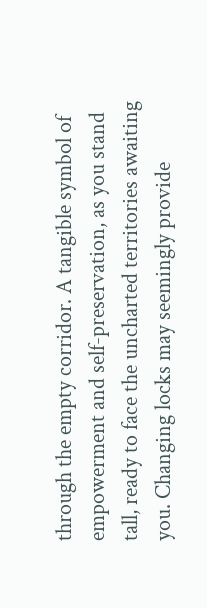through the empty corridor. A tangible symbol of empowerment and self-preservation, as you stand tall, ready to face the uncharted territories awaiting you. Changing locks may seemingly provide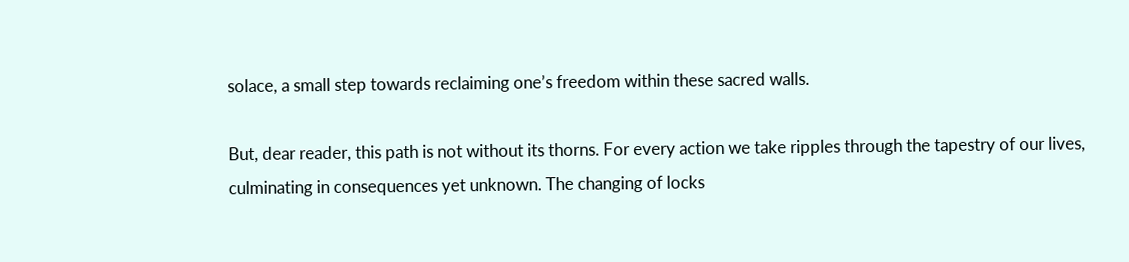solace, a small step towards reclaiming one’s freedom within these sacred walls.

But, dear reader, this path is not without its thorns. For every action we take ripples through the tapestry of our lives, culminating in consequences yet unknown. The changing of locks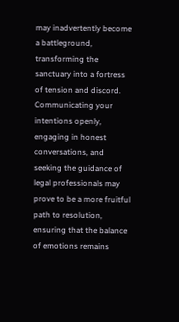may inadvertently become a battleground, transforming the sanctuary into a fortress of tension and discord. Communicating your intentions openly, engaging in honest conversations, and seeking the guidance of legal professionals may prove to be a more fruitful path to resolution, ensuring that the balance of emotions remains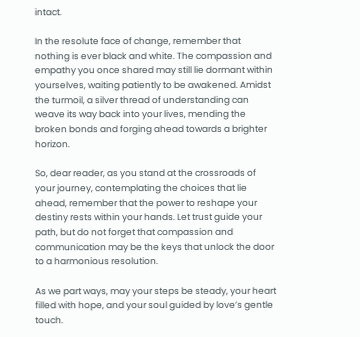intact.

In the resolute face of change, remember that nothing is ever black and white. The compassion and empathy you once shared may still lie dormant within yourselves, waiting patiently to be awakened. Amidst the turmoil, a silver thread of understanding can weave its way back into your lives, mending the broken bonds and forging ahead towards a brighter horizon.

So, dear reader, as you stand at the crossroads of your journey, contemplating the choices that lie ahead, remember that the power to reshape your destiny rests within your hands. Let trust guide your path, but do not forget that compassion and communication may be the keys that unlock the door to a harmonious resolution.

As we part ways, may your steps be steady, your heart filled with hope, and your soul guided by love’s gentle touch.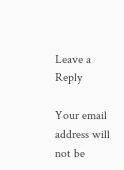Leave a Reply

Your email address will not be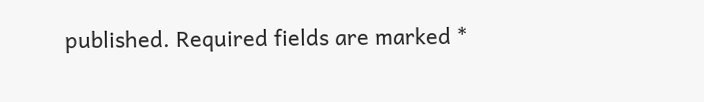published. Required fields are marked *